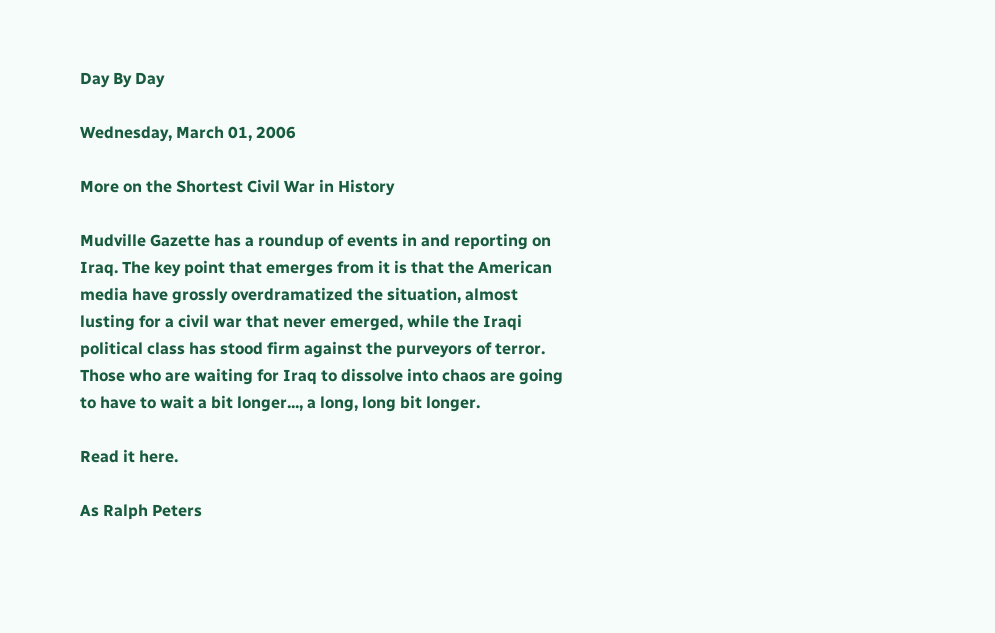Day By Day

Wednesday, March 01, 2006

More on the Shortest Civil War in History

Mudville Gazette has a roundup of events in and reporting on Iraq. The key point that emerges from it is that the American media have grossly overdramatized the situation, almost lusting for a civil war that never emerged, while the Iraqi political class has stood firm against the purveyors of terror. Those who are waiting for Iraq to dissolve into chaos are going to have to wait a bit longer..., a long, long bit longer.

Read it here.

As Ralph Peters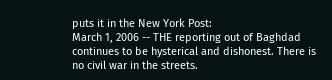puts it in the New York Post:
March 1, 2006 -- THE reporting out of Baghdad continues to be hysterical and dishonest. There is no civil war in the streets.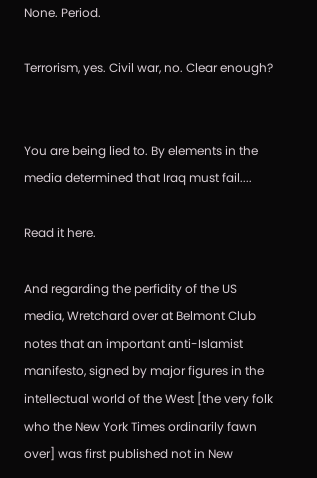None. Period.

Terrorism, yes. Civil war, no. Clear enough?


You are being lied to. By elements in the media determined that Iraq must fail....

Read it here.

And regarding the perfidity of the US media, Wretchard over at Belmont Club notes that an important anti-Islamist manifesto, signed by major figures in the intellectual world of the West [the very folk who the New York Times ordinarily fawn over] was first published not in New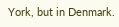York, but in Denmark.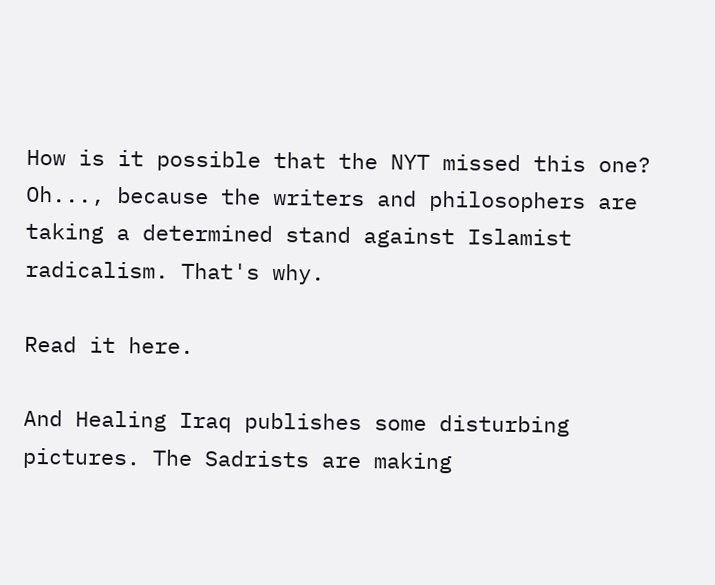How is it possible that the NYT missed this one? Oh..., because the writers and philosophers are taking a determined stand against Islamist radicalism. That's why.

Read it here.

And Healing Iraq publishes some disturbing pictures. The Sadrists are making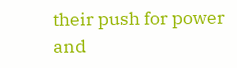their push for power and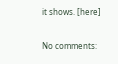it shows. [here]

No comments: